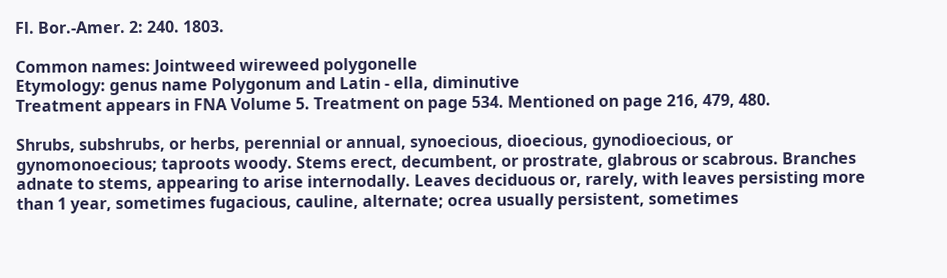Fl. Bor.-Amer. 2: 240. 1803.

Common names: Jointweed wireweed polygonelle
Etymology: genus name Polygonum and Latin - ella, diminutive
Treatment appears in FNA Volume 5. Treatment on page 534. Mentioned on page 216, 479, 480.

Shrubs, subshrubs, or herbs, perennial or annual, synoecious, dioecious, gynodioecious, or gynomonoecious; taproots woody. Stems erect, decumbent, or prostrate, glabrous or scabrous. Branches adnate to stems, appearing to arise internodally. Leaves deciduous or, rarely, with leaves persisting more than 1 year, sometimes fugacious, cauline, alternate; ocrea usually persistent, sometimes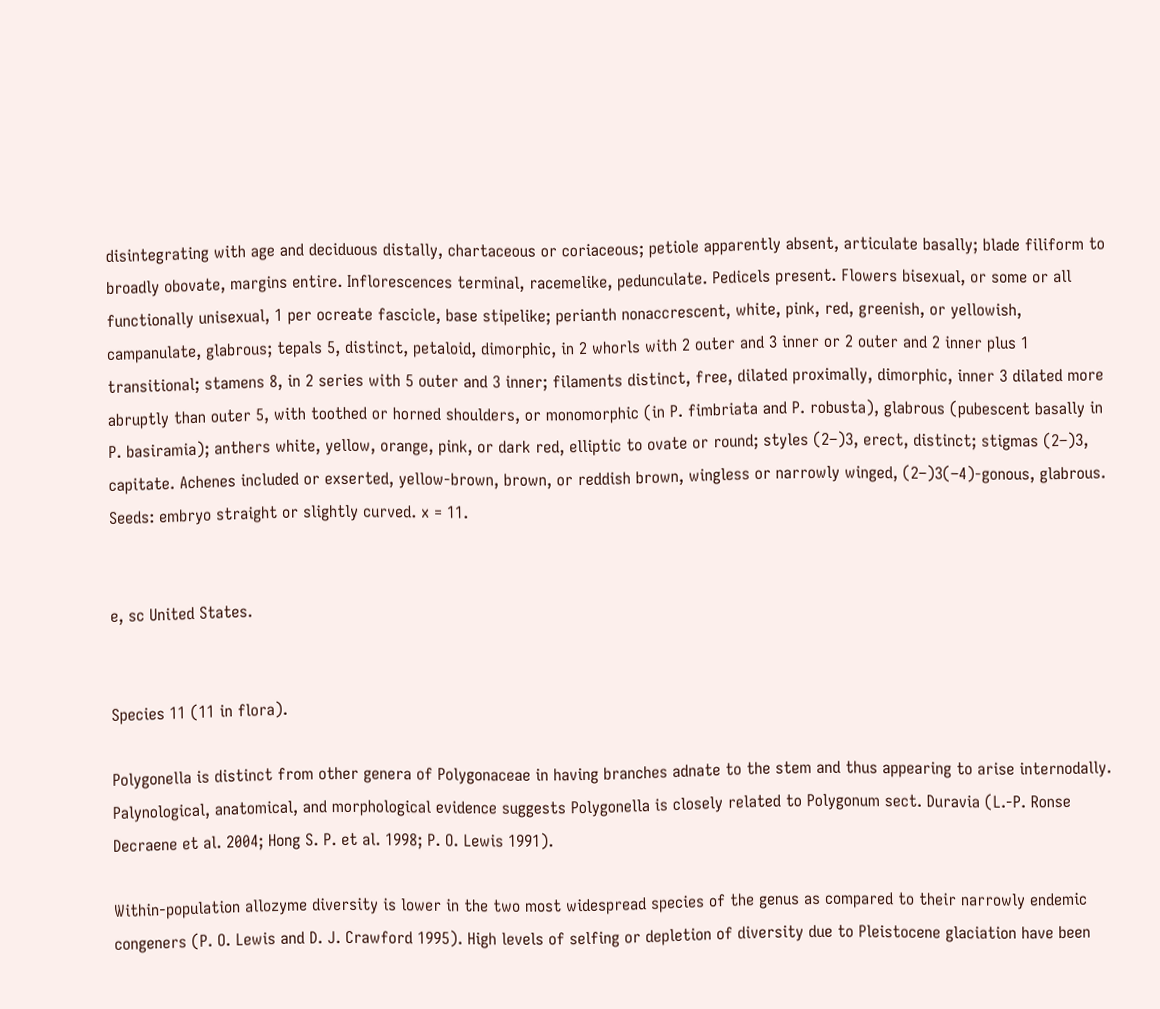disintegrating with age and deciduous distally, chartaceous or coriaceous; petiole apparently absent, articulate basally; blade filiform to broadly obovate, margins entire. Inflorescences terminal, racemelike, pedunculate. Pedicels present. Flowers bisexual, or some or all functionally unisexual, 1 per ocreate fascicle, base stipelike; perianth nonaccrescent, white, pink, red, greenish, or yellowish, campanulate, glabrous; tepals 5, distinct, petaloid, dimorphic, in 2 whorls with 2 outer and 3 inner or 2 outer and 2 inner plus 1 transitional; stamens 8, in 2 series with 5 outer and 3 inner; filaments distinct, free, dilated proximally, dimorphic, inner 3 dilated more abruptly than outer 5, with toothed or horned shoulders, or monomorphic (in P. fimbriata and P. robusta), glabrous (pubescent basally in P. basiramia); anthers white, yellow, orange, pink, or dark red, elliptic to ovate or round; styles (2–)3, erect, distinct; stigmas (2–)3, capitate. Achenes included or exserted, yellow-brown, brown, or reddish brown, wingless or narrowly winged, (2–)3(–4)-gonous, glabrous. Seeds: embryo straight or slightly curved. x = 11.


e, sc United States.


Species 11 (11 in flora).

Polygonella is distinct from other genera of Polygonaceae in having branches adnate to the stem and thus appearing to arise internodally. Palynological, anatomical, and morphological evidence suggests Polygonella is closely related to Polygonum sect. Duravia (L.-P. Ronse Decraene et al. 2004; Hong S. P. et al. 1998; P. O. Lewis 1991).

Within-population allozyme diversity is lower in the two most widespread species of the genus as compared to their narrowly endemic congeners (P. O. Lewis and D. J. Crawford 1995). High levels of selfing or depletion of diversity due to Pleistocene glaciation have been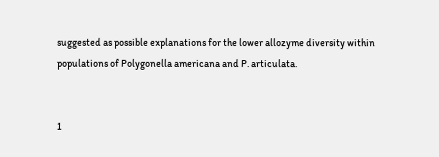suggested as possible explanations for the lower allozyme diversity within populations of Polygonella americana and P. articulata.


1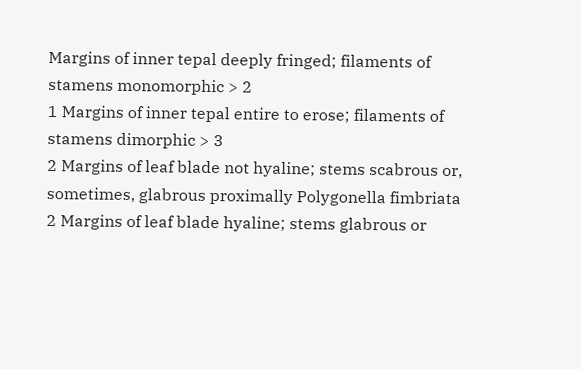Margins of inner tepal deeply fringed; filaments of stamens monomorphic > 2
1 Margins of inner tepal entire to erose; filaments of stamens dimorphic > 3
2 Margins of leaf blade not hyaline; stems scabrous or, sometimes, glabrous proximally Polygonella fimbriata
2 Margins of leaf blade hyaline; stems glabrous or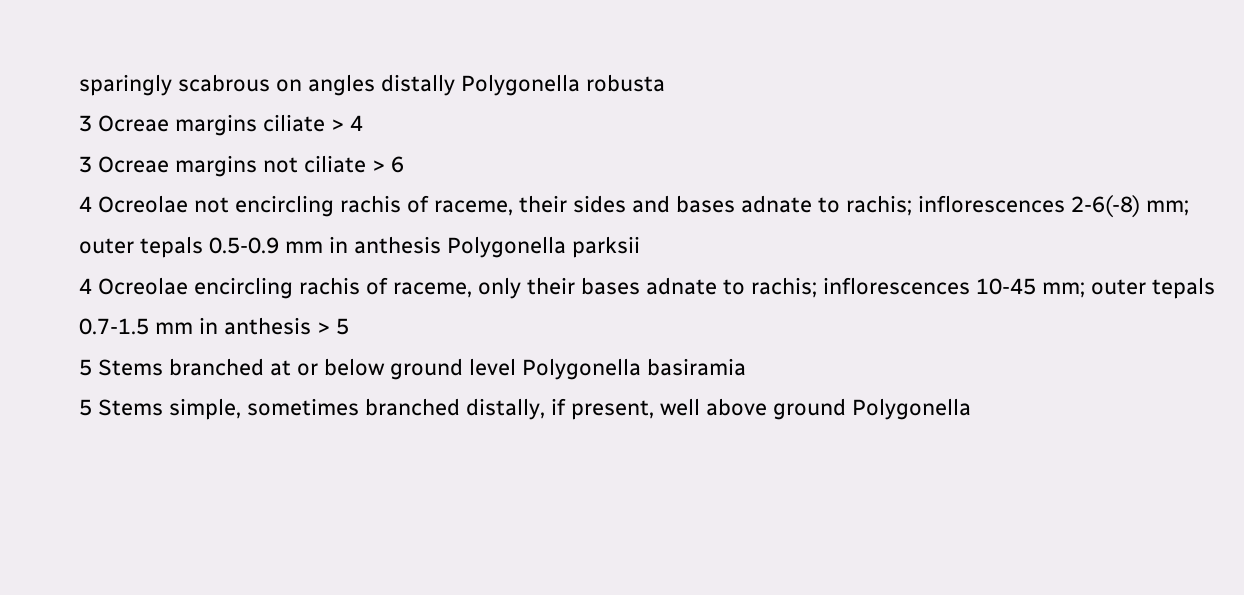sparingly scabrous on angles distally Polygonella robusta
3 Ocreae margins ciliate > 4
3 Ocreae margins not ciliate > 6
4 Ocreolae not encircling rachis of raceme, their sides and bases adnate to rachis; inflorescences 2-6(-8) mm; outer tepals 0.5-0.9 mm in anthesis Polygonella parksii
4 Ocreolae encircling rachis of raceme, only their bases adnate to rachis; inflorescences 10-45 mm; outer tepals 0.7-1.5 mm in anthesis > 5
5 Stems branched at or below ground level Polygonella basiramia
5 Stems simple, sometimes branched distally, if present, well above ground Polygonella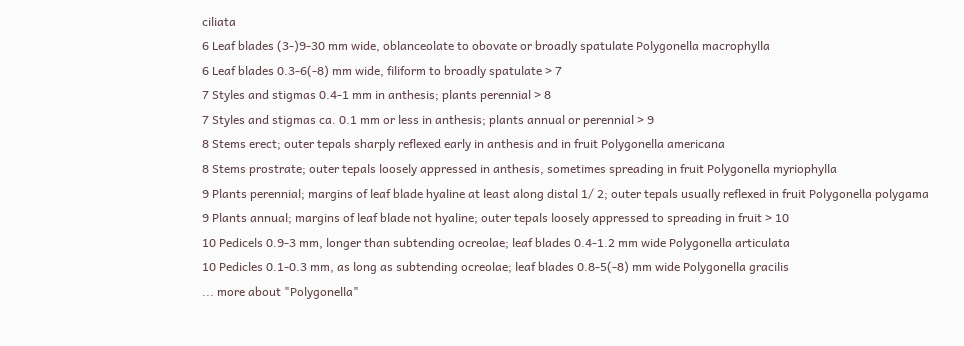ciliata
6 Leaf blades (3-)9-30 mm wide, oblanceolate to obovate or broadly spatulate Polygonella macrophylla
6 Leaf blades 0.3-6(-8) mm wide, filiform to broadly spatulate > 7
7 Styles and stigmas 0.4-1 mm in anthesis; plants perennial > 8
7 Styles and stigmas ca. 0.1 mm or less in anthesis; plants annual or perennial > 9
8 Stems erect; outer tepals sharply reflexed early in anthesis and in fruit Polygonella americana
8 Stems prostrate; outer tepals loosely appressed in anthesis, sometimes spreading in fruit Polygonella myriophylla
9 Plants perennial; margins of leaf blade hyaline at least along distal 1/ 2; outer tepals usually reflexed in fruit Polygonella polygama
9 Plants annual; margins of leaf blade not hyaline; outer tepals loosely appressed to spreading in fruit > 10
10 Pedicels 0.9-3 mm, longer than subtending ocreolae; leaf blades 0.4-1.2 mm wide Polygonella articulata
10 Pedicles 0.1-0.3 mm, as long as subtending ocreolae; leaf blades 0.8-5(-8) mm wide Polygonella gracilis
... more about "Polygonella"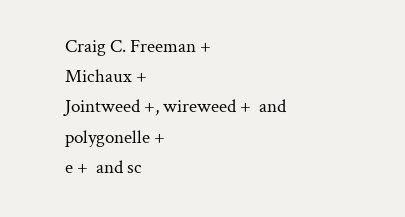Craig C. Freeman +
Michaux +
Jointweed +, wireweed +  and polygonelle +
e +  and sc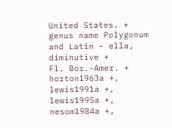United States. +
genus name Polygonum and Latin - ella, diminutive +
Fl. Bor.-Amer. +
horton1963a +, lewis1991a +, lewis1995a +, nesom1984a +,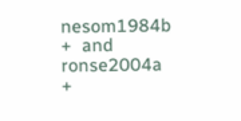nesom1984b +  and ronse2004a +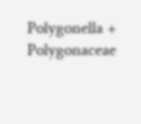Polygonella +
Polygonaceae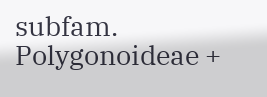subfam. Polygonoideae +